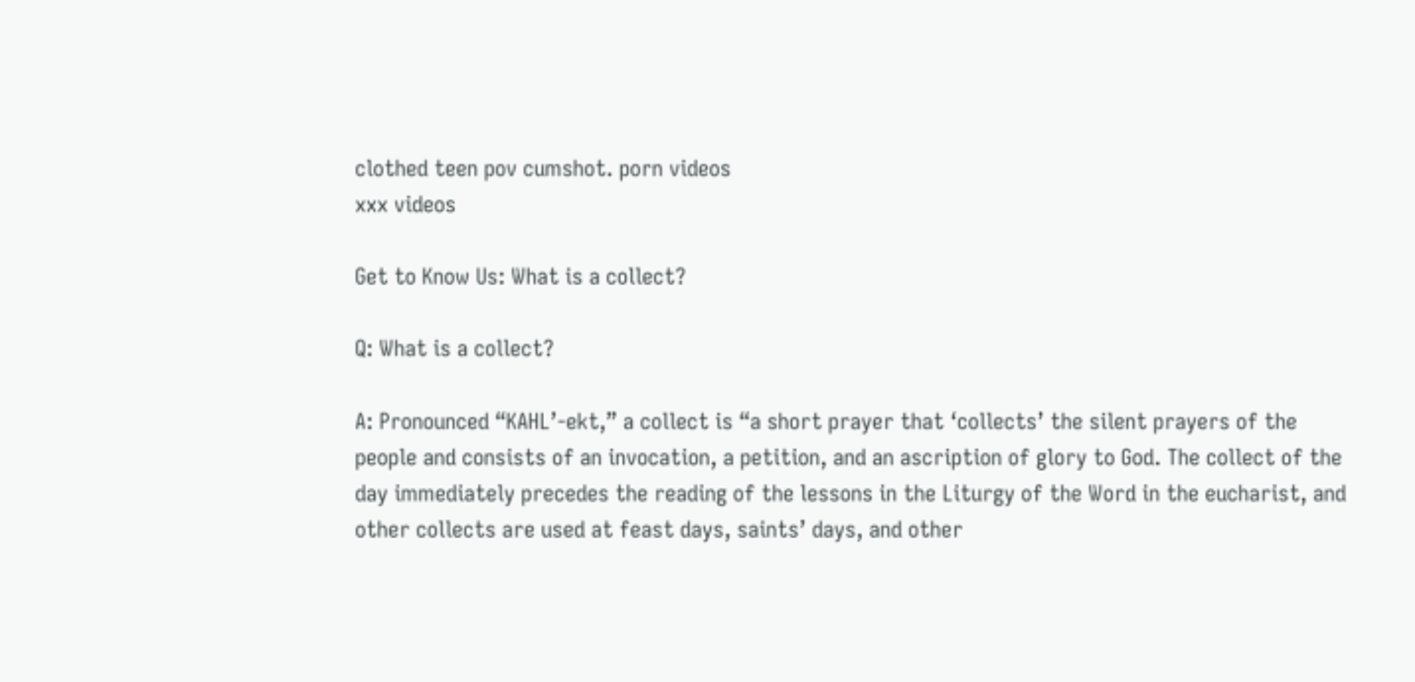clothed teen pov cumshot. porn videos
xxx videos

Get to Know Us: What is a collect?

Q: What is a collect?

A: Pronounced “KAHL’-ekt,” a collect is “a short prayer that ‘collects’ the silent prayers of the people and consists of an invocation, a petition, and an ascription of glory to God. The collect of the day immediately precedes the reading of the lessons in the Liturgy of the Word in the eucharist, and other collects are used at feast days, saints’ days, and other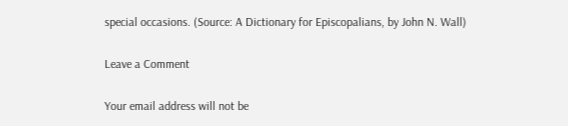special occasions. (Source: A Dictionary for Episcopalians, by John N. Wall)

Leave a Comment

Your email address will not be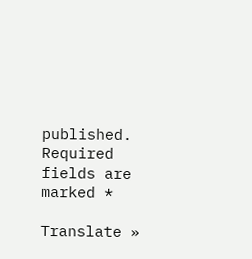published. Required fields are marked *

Translate »